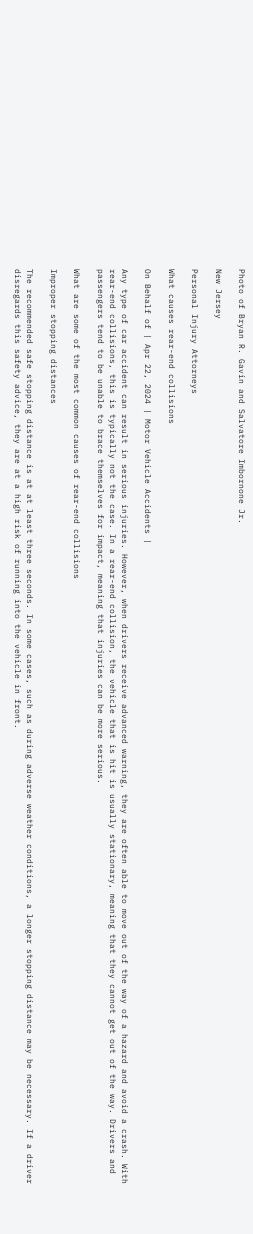Photo of Bryan R. Gavin and Salvatore Imbornone Jr.

New Jersey

Personal Injury Attorneys

What causes rear-end collisions

On Behalf of | Apr 22, 2024 | Motor Vehicle Accidents |

Any type of car accident can result in serious injuries. However, when drivers receive advanced warning, they are often able to move out of the way of a hazard and avoid a crash. With rear-end collisions, this is typically not the case. In a rear-end collision, the vehicle that is hit is usually stationary, meaning that they cannot get out of the way. Drivers and passengers tend to be unable to brace themselves for impact, meaning that injuries can be more serious.

What are some of the most common causes of rear-end collisions

Improper stopping distances

The recommended safe stopping distance is at at least three seconds. In some cases, such as during adverse weather conditions, a longer stopping distance may be necessary. If a driver disregards this safety advice, they are at a high risk of running into the vehicle in front.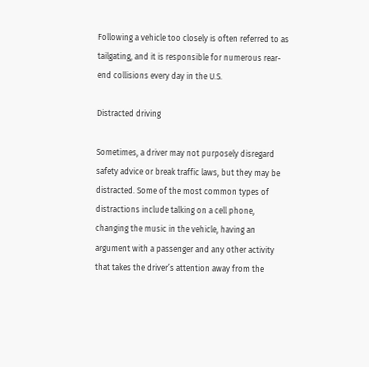Following a vehicle too closely is often referred to as tailgating, and it is responsible for numerous rear-end collisions every day in the U.S.

Distracted driving

Sometimes, a driver may not purposely disregard safety advice or break traffic laws, but they may be distracted. Some of the most common types of distractions include talking on a cell phone, changing the music in the vehicle, having an argument with a passenger and any other activity that takes the driver’s attention away from the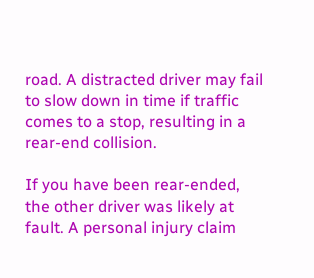road. A distracted driver may fail to slow down in time if traffic comes to a stop, resulting in a rear-end collision.

If you have been rear-ended, the other driver was likely at fault. A personal injury claim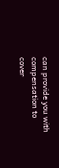can provide you with compensation to cover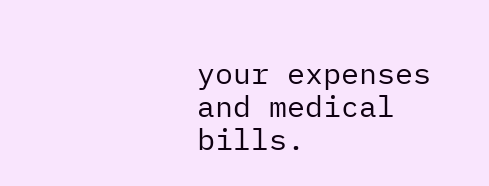your expenses and medical bills.